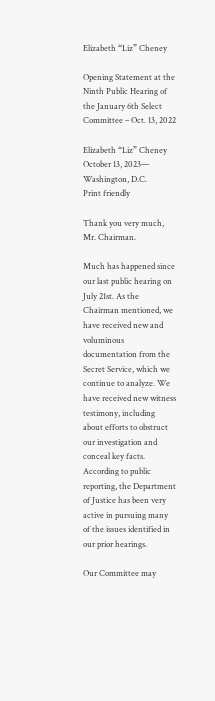Elizabeth “Liz” Cheney

Opening Statement at the Ninth Public Hearing of the January 6th Select Committee – Oct. 13, 2022

Elizabeth “Liz” Cheney
October 13, 2023— Washington, D.C.
Print friendly

Thank you very much, Mr. Chairman.

Much has happened since our last public hearing on July 21st. As the Chairman mentioned, we have received new and voluminous documentation from the Secret Service, which we continue to analyze. We have received new witness testimony, including about efforts to obstruct our investigation and conceal key facts. According to public reporting, the Department of Justice has been very active in pursuing many of the issues identified in our prior hearings.

Our Committee may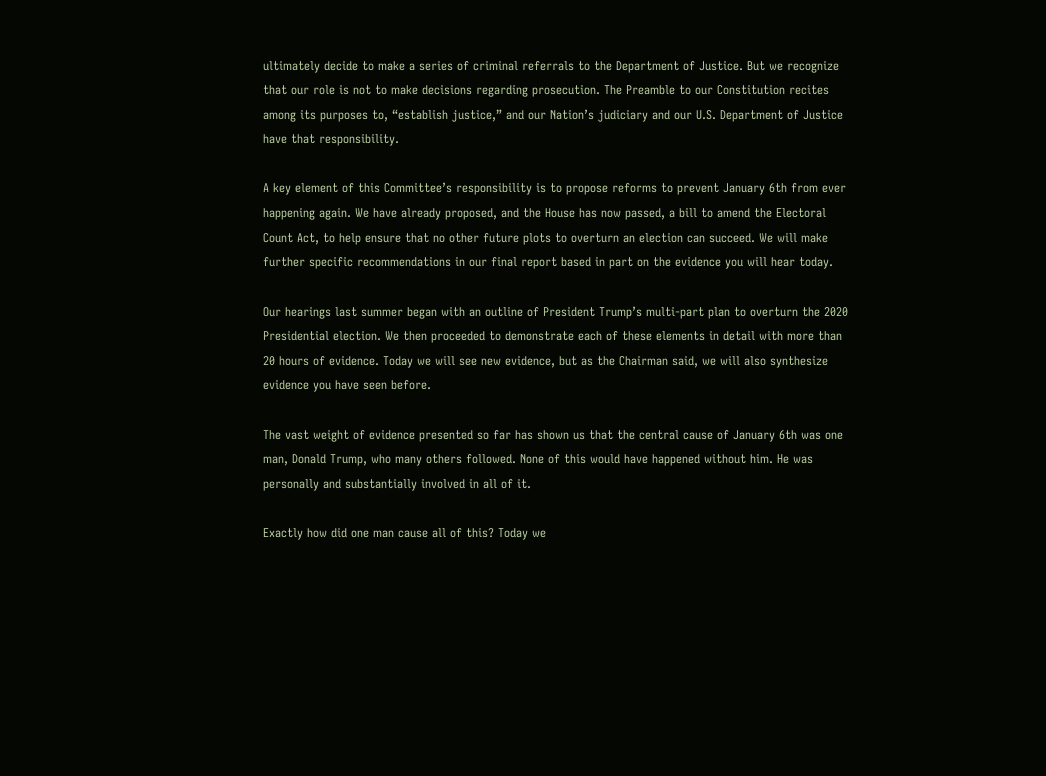ultimately decide to make a series of criminal referrals to the Department of Justice. But we recognize that our role is not to make decisions regarding prosecution. The Preamble to our Constitution recites among its purposes to, “establish justice,” and our Nation’s judiciary and our U.S. Department of Justice have that responsibility.

A key element of this Committee’s responsibility is to propose reforms to prevent January 6th from ever happening again. We have already proposed, and the House has now passed, a bill to amend the Electoral Count Act, to help ensure that no other future plots to overturn an election can succeed. We will make further specific recommendations in our final report based in part on the evidence you will hear today.

Our hearings last summer began with an outline of President Trump’s multi-part plan to overturn the 2020 Presidential election. We then proceeded to demonstrate each of these elements in detail with more than 20 hours of evidence. Today we will see new evidence, but as the Chairman said, we will also synthesize evidence you have seen before.

The vast weight of evidence presented so far has shown us that the central cause of January 6th was one man, Donald Trump, who many others followed. None of this would have happened without him. He was personally and substantially involved in all of it.

Exactly how did one man cause all of this? Today we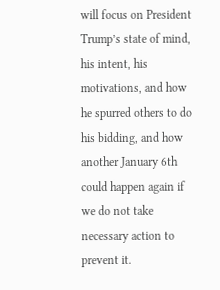will focus on President Trump’s state of mind, his intent, his motivations, and how he spurred others to do his bidding, and how another January 6th could happen again if we do not take necessary action to prevent it.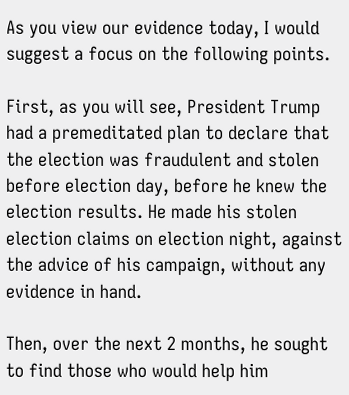As you view our evidence today, I would suggest a focus on the following points.

First, as you will see, President Trump had a premeditated plan to declare that the election was fraudulent and stolen before election day, before he knew the election results. He made his stolen election claims on election night, against the advice of his campaign, without any evidence in hand.

Then, over the next 2 months, he sought to find those who would help him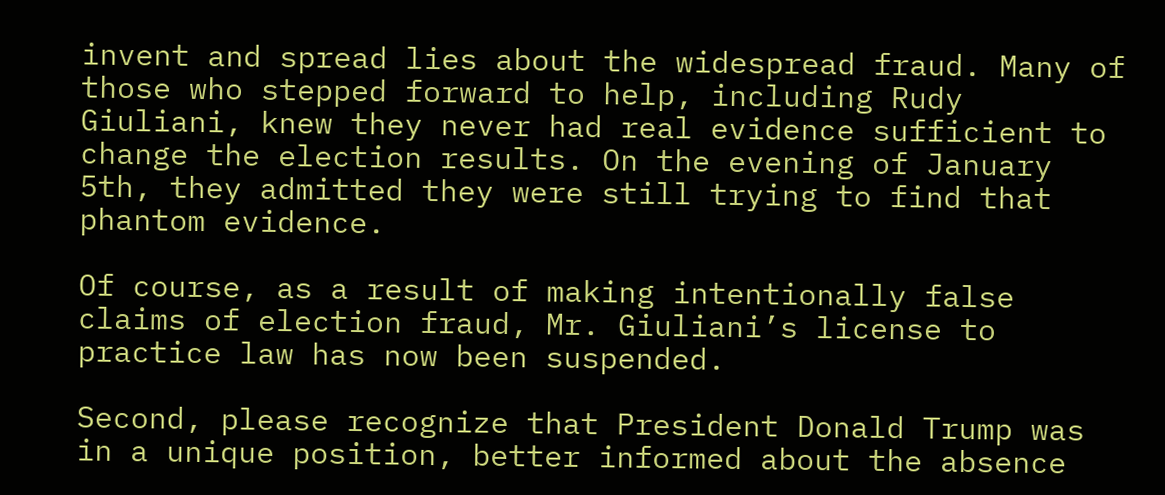invent and spread lies about the widespread fraud. Many of those who stepped forward to help, including Rudy Giuliani, knew they never had real evidence sufficient to change the election results. On the evening of January 5th, they admitted they were still trying to find that phantom evidence.

Of course, as a result of making intentionally false claims of election fraud, Mr. Giuliani’s license to practice law has now been suspended.

Second, please recognize that President Donald Trump was in a unique position, better informed about the absence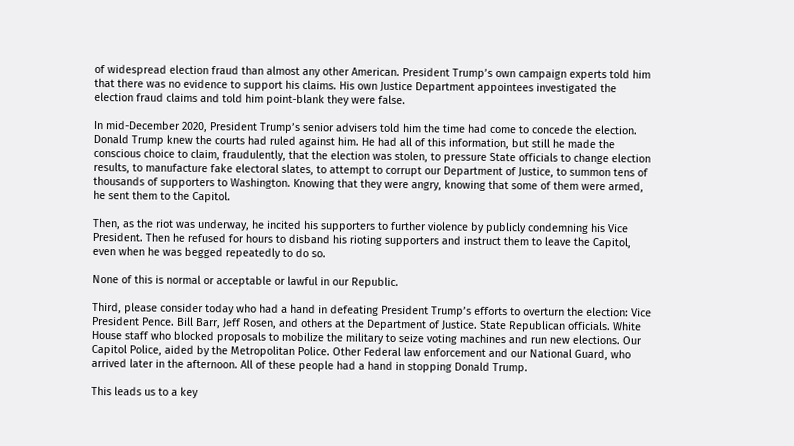of widespread election fraud than almost any other American. President Trump’s own campaign experts told him that there was no evidence to support his claims. His own Justice Department appointees investigated the election fraud claims and told him point-blank they were false.

In mid-December 2020, President Trump’s senior advisers told him the time had come to concede the election. Donald Trump knew the courts had ruled against him. He had all of this information, but still he made the conscious choice to claim, fraudulently, that the election was stolen, to pressure State officials to change election results, to manufacture fake electoral slates, to attempt to corrupt our Department of Justice, to summon tens of thousands of supporters to Washington. Knowing that they were angry, knowing that some of them were armed, he sent them to the Capitol.

Then, as the riot was underway, he incited his supporters to further violence by publicly condemning his Vice President. Then he refused for hours to disband his rioting supporters and instruct them to leave the Capitol, even when he was begged repeatedly to do so.

None of this is normal or acceptable or lawful in our Republic.

Third, please consider today who had a hand in defeating President Trump’s efforts to overturn the election: Vice President Pence. Bill Barr, Jeff Rosen, and others at the Department of Justice. State Republican officials. White House staff who blocked proposals to mobilize the military to seize voting machines and run new elections. Our Capitol Police, aided by the Metropolitan Police. Other Federal law enforcement and our National Guard, who arrived later in the afternoon. All of these people had a hand in stopping Donald Trump.

This leads us to a key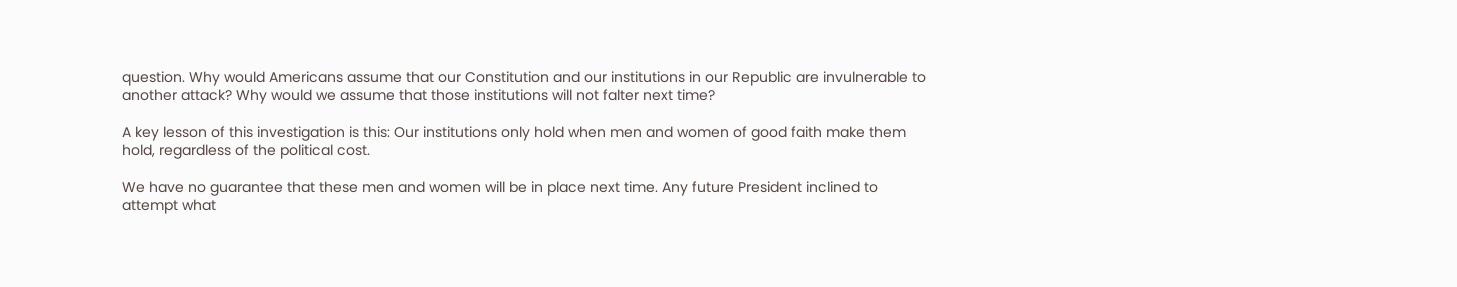question. Why would Americans assume that our Constitution and our institutions in our Republic are invulnerable to another attack? Why would we assume that those institutions will not falter next time?

A key lesson of this investigation is this: Our institutions only hold when men and women of good faith make them hold, regardless of the political cost.

We have no guarantee that these men and women will be in place next time. Any future President inclined to attempt what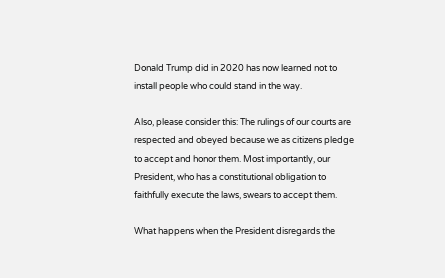Donald Trump did in 2020 has now learned not to install people who could stand in the way.

Also, please consider this: The rulings of our courts are respected and obeyed because we as citizens pledge to accept and honor them. Most importantly, our President, who has a constitutional obligation to faithfully execute the laws, swears to accept them.

What happens when the President disregards the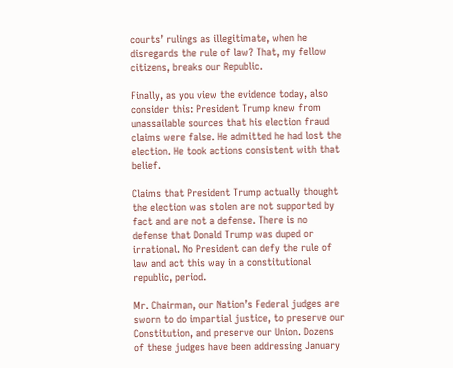courts’ rulings as illegitimate, when he disregards the rule of law? That, my fellow citizens, breaks our Republic.

Finally, as you view the evidence today, also consider this: President Trump knew from unassailable sources that his election fraud claims were false. He admitted he had lost the election. He took actions consistent with that belief.

Claims that President Trump actually thought the election was stolen are not supported by fact and are not a defense. There is no defense that Donald Trump was duped or irrational. No President can defy the rule of law and act this way in a constitutional republic, period.

Mr. Chairman, our Nation’s Federal judges are sworn to do impartial justice, to preserve our Constitution, and preserve our Union. Dozens of these judges have been addressing January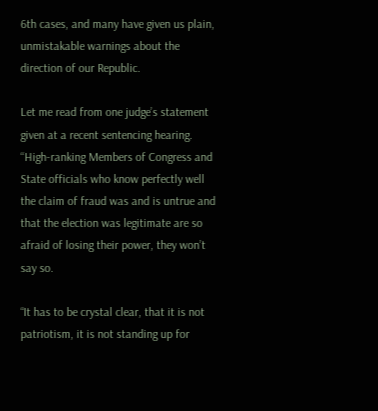6th cases, and many have given us plain, unmistakable warnings about the direction of our Republic.

Let me read from one judge’s statement given at a recent sentencing hearing. ‘‘High-ranking Members of Congress and State officials who know perfectly well the claim of fraud was and is untrue and that the election was legitimate are so afraid of losing their power, they won’t say so.

“It has to be crystal clear, that it is not patriotism, it is not standing up for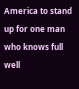America to stand up for one man who knows full well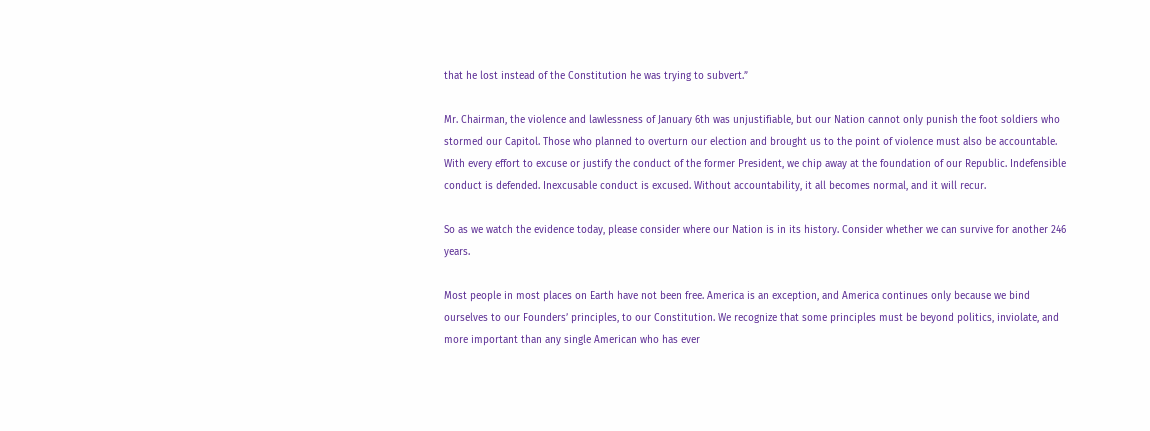that he lost instead of the Constitution he was trying to subvert.”

Mr. Chairman, the violence and lawlessness of January 6th was unjustifiable, but our Nation cannot only punish the foot soldiers who stormed our Capitol. Those who planned to overturn our election and brought us to the point of violence must also be accountable. With every effort to excuse or justify the conduct of the former President, we chip away at the foundation of our Republic. Indefensible conduct is defended. Inexcusable conduct is excused. Without accountability, it all becomes normal, and it will recur.

So as we watch the evidence today, please consider where our Nation is in its history. Consider whether we can survive for another 246 years.

Most people in most places on Earth have not been free. America is an exception, and America continues only because we bind ourselves to our Founders’ principles, to our Constitution. We recognize that some principles must be beyond politics, inviolate, and more important than any single American who has ever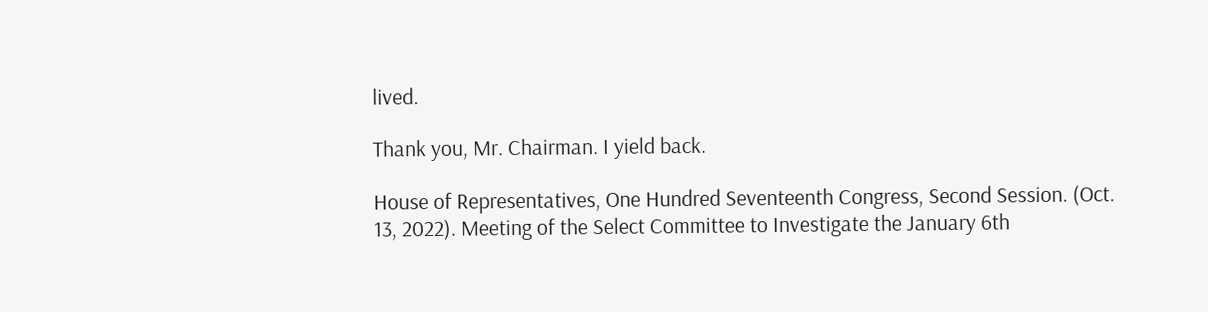lived.

Thank you, Mr. Chairman. I yield back.

House of Representatives, One Hundred Seventeenth Congress, Second Session. (Oct. 13, 2022). Meeting of the Select Committee to Investigate the January 6th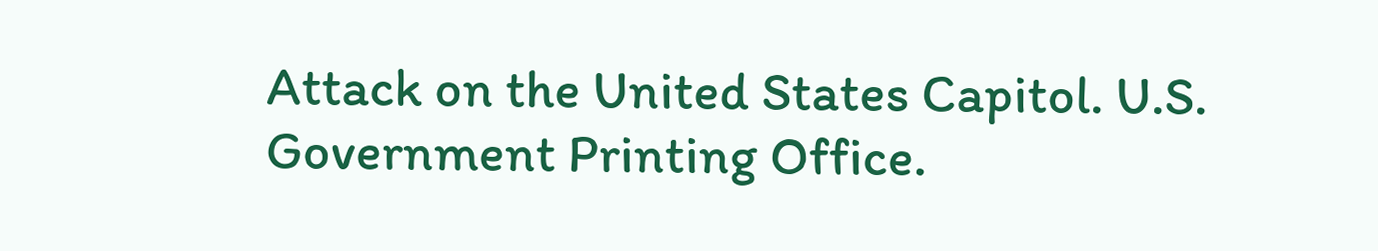Attack on the United States Capitol. U.S. Government Printing Office.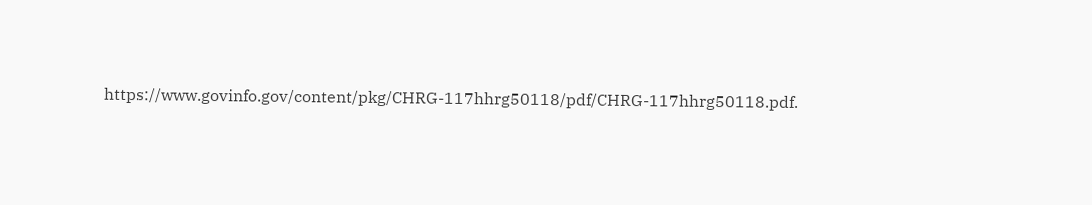https://www.govinfo.gov/content/pkg/CHRG-117hhrg50118/pdf/CHRG-117hhrg50118.pdf.